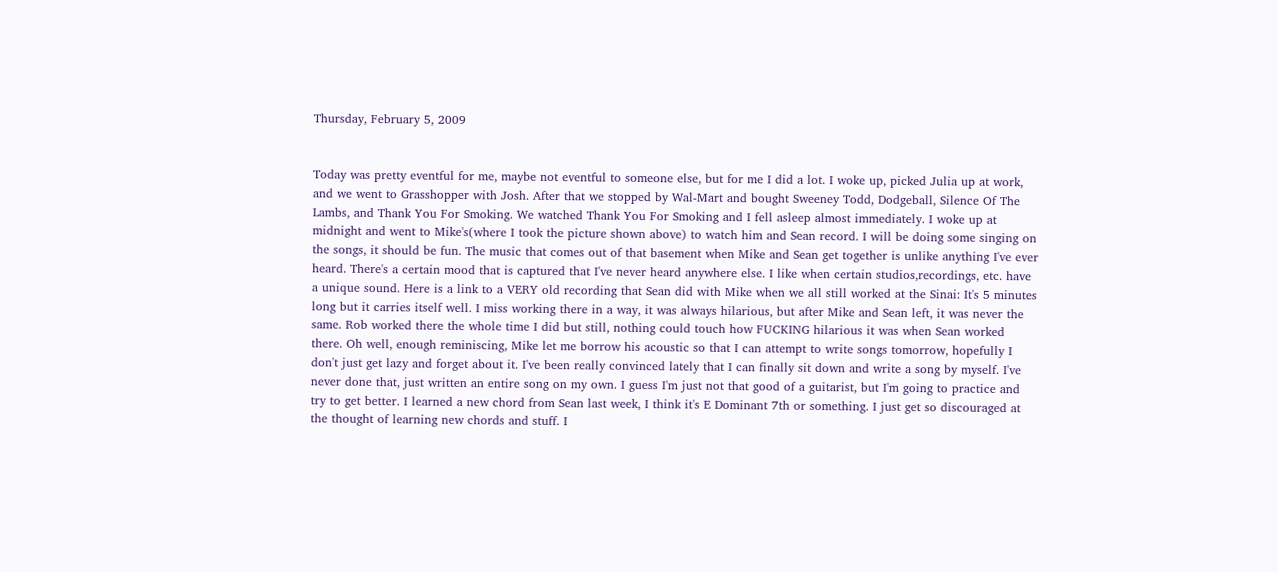Thursday, February 5, 2009


Today was pretty eventful for me, maybe not eventful to someone else, but for me I did a lot. I woke up, picked Julia up at work, and we went to Grasshopper with Josh. After that we stopped by Wal-Mart and bought Sweeney Todd, Dodgeball, Silence Of The Lambs, and Thank You For Smoking. We watched Thank You For Smoking and I fell asleep almost immediately. I woke up at midnight and went to Mike's(where I took the picture shown above) to watch him and Sean record. I will be doing some singing on the songs, it should be fun. The music that comes out of that basement when Mike and Sean get together is unlike anything I've ever heard. There's a certain mood that is captured that I've never heard anywhere else. I like when certain studios,recordings, etc. have a unique sound. Here is a link to a VERY old recording that Sean did with Mike when we all still worked at the Sinai: It's 5 minutes long but it carries itself well. I miss working there in a way, it was always hilarious, but after Mike and Sean left, it was never the same. Rob worked there the whole time I did but still, nothing could touch how FUCKING hilarious it was when Sean worked there. Oh well, enough reminiscing, Mike let me borrow his acoustic so that I can attempt to write songs tomorrow, hopefully I don't just get lazy and forget about it. I've been really convinced lately that I can finally sit down and write a song by myself. I've never done that, just written an entire song on my own. I guess I'm just not that good of a guitarist, but I'm going to practice and try to get better. I learned a new chord from Sean last week, I think it's E Dominant 7th or something. I just get so discouraged at the thought of learning new chords and stuff. I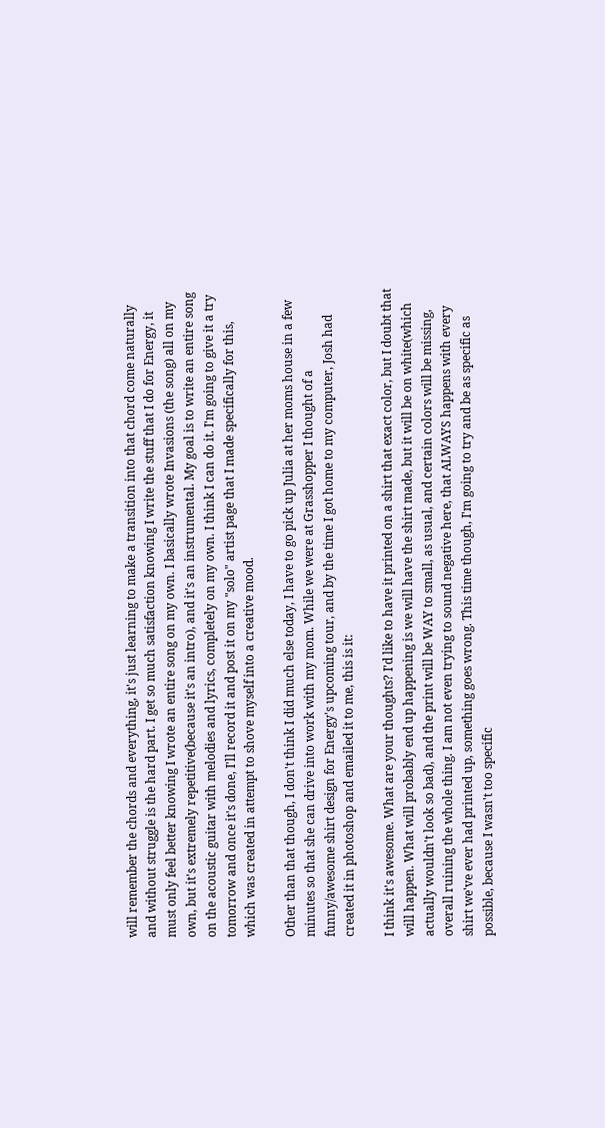will remember the chords and everything, it's just learning to make a transition into that chord come naturally and without struggle is the hard part. I get so much satisfaction knowing I write the stuff that I do for Energy, it must only feel better knowing I wrote an entire song on my own. I basically wrote Invasions (the song) all on my own, but it's extremely repetitive(because it's an intro), and it's an instrumental. My goal is to write an entire song on the acoustic guitar with melodies and lyrics, completely on my own. I think I can do it. I'm going to give it a try tomorrow and once it's done, I'll record it and post it on my "solo" artist page that I made specifically for this, which was created in attempt to shove myself into a creative mood.

Other than that though, I don't think I did much else today, I have to go pick up Julia at her moms house in a few minutes so that she can drive into work with my mom. While we were at Grasshopper I thought of a funny/awesome shirt design for Energy's upcoming tour, and by the time I got home to my computer, Josh had created it in photoshop and emailed it to me, this is it:

I think it's awesome. What are your thoughts? I'd like to have it printed on a shirt that exact color, but I doubt that will happen. What will probably end up happening is we will have the shirt made, but it will be on white(which actually wouldn't look so bad), and the print will be WAY to small, as usual, and certain colors will be missing, overall ruining the whole thing. I am not even trying to sound negative here, that ALWAYS happens with every shirt we've ever had printed up, something goes wrong. This time though, I'm going to try and be as specific as possible, because I wasn't too specific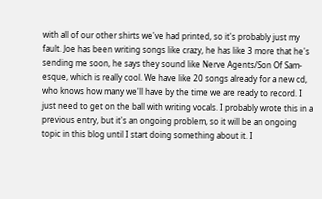with all of our other shirts we've had printed, so it's probably just my fault. Joe has been writing songs like crazy, he has like 3 more that he's sending me soon, he says they sound like Nerve Agents/Son Of Sam-esque, which is really cool. We have like 20 songs already for a new cd, who knows how many we'll have by the time we are ready to record. I just need to get on the ball with writing vocals. I probably wrote this in a previous entry, but it's an ongoing problem, so it will be an ongoing topic in this blog until I start doing something about it. I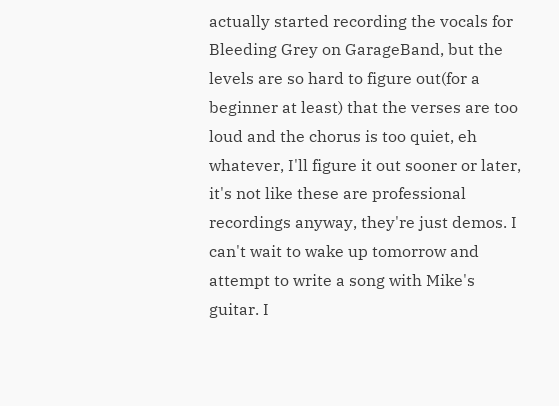actually started recording the vocals for Bleeding Grey on GarageBand, but the levels are so hard to figure out(for a beginner at least) that the verses are too loud and the chorus is too quiet, eh whatever, I'll figure it out sooner or later, it's not like these are professional recordings anyway, they're just demos. I can't wait to wake up tomorrow and attempt to write a song with Mike's guitar. I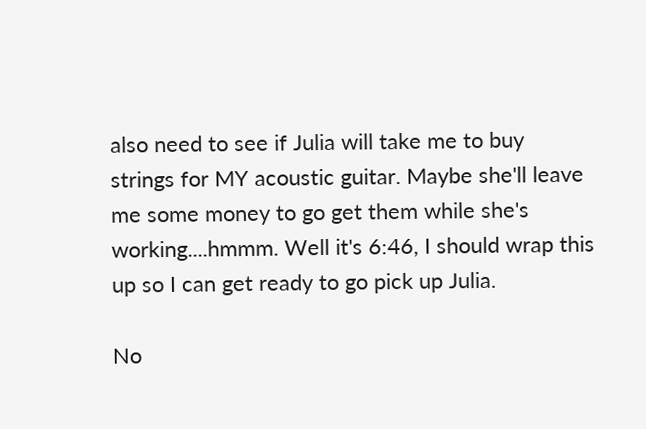also need to see if Julia will take me to buy strings for MY acoustic guitar. Maybe she'll leave me some money to go get them while she's working....hmmm. Well it's 6:46, I should wrap this up so I can get ready to go pick up Julia.

No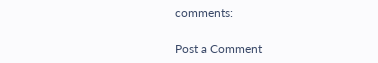comments:

Post a Comment